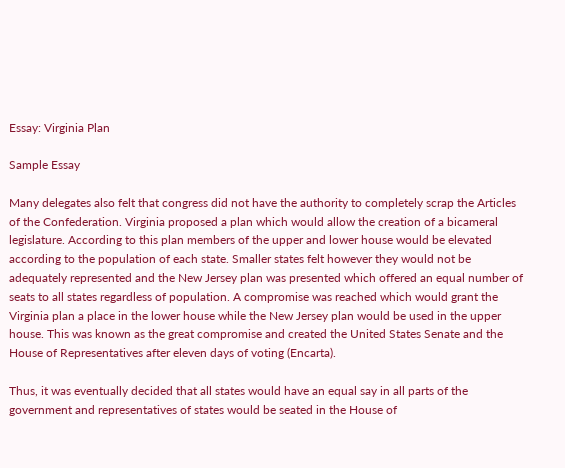Essay: Virginia Plan

Sample Essay

Many delegates also felt that congress did not have the authority to completely scrap the Articles of the Confederation. Virginia proposed a plan which would allow the creation of a bicameral legislature. According to this plan members of the upper and lower house would be elevated according to the population of each state. Smaller states felt however they would not be adequately represented and the New Jersey plan was presented which offered an equal number of seats to all states regardless of population. A compromise was reached which would grant the Virginia plan a place in the lower house while the New Jersey plan would be used in the upper house. This was known as the great compromise and created the United States Senate and the House of Representatives after eleven days of voting (Encarta).

Thus, it was eventually decided that all states would have an equal say in all parts of the government and representatives of states would be seated in the House of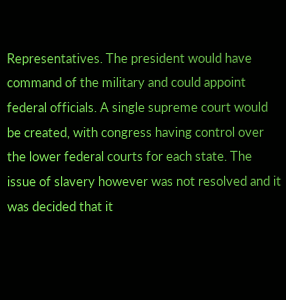Representatives. The president would have command of the military and could appoint federal officials. A single supreme court would be created, with congress having control over the lower federal courts for each state. The issue of slavery however was not resolved and it was decided that it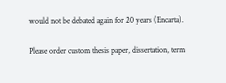would not be debated again for 20 years (Encarta).

Please order custom thesis paper, dissertation, term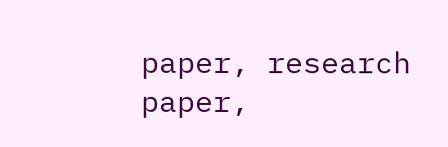paper, research paper,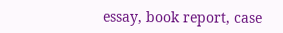essay, book report, case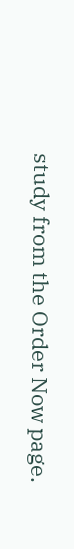study from the Order Now page.